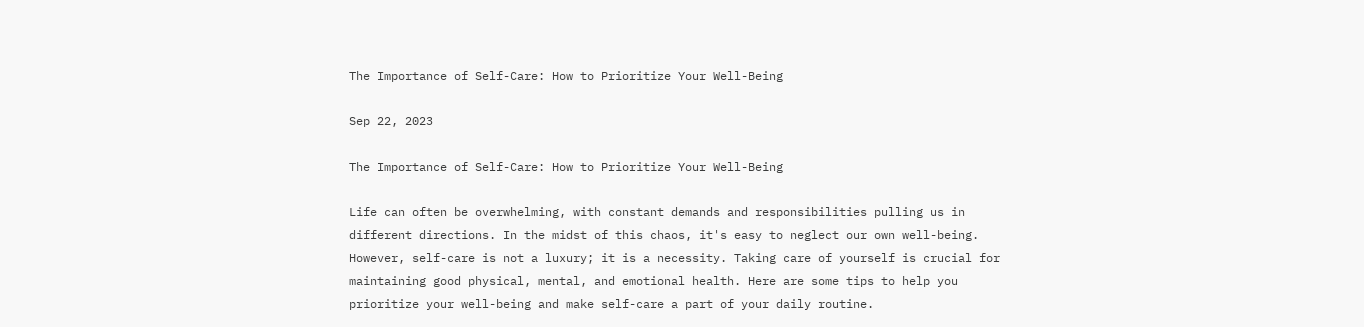The Importance of Self-Care: How to Prioritize Your Well-Being

Sep 22, 2023

The Importance of Self-Care: How to Prioritize Your Well-Being

Life can often be overwhelming, with constant demands and responsibilities pulling us in different directions. In the midst of this chaos, it's easy to neglect our own well-being. However, self-care is not a luxury; it is a necessity. Taking care of yourself is crucial for maintaining good physical, mental, and emotional health. Here are some tips to help you prioritize your well-being and make self-care a part of your daily routine.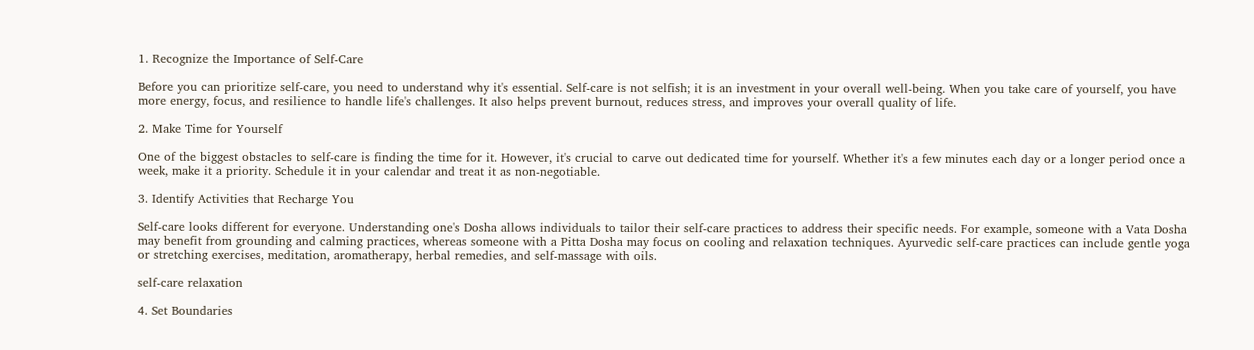1. Recognize the Importance of Self-Care

Before you can prioritize self-care, you need to understand why it's essential. Self-care is not selfish; it is an investment in your overall well-being. When you take care of yourself, you have more energy, focus, and resilience to handle life's challenges. It also helps prevent burnout, reduces stress, and improves your overall quality of life.

2. Make Time for Yourself

One of the biggest obstacles to self-care is finding the time for it. However, it's crucial to carve out dedicated time for yourself. Whether it's a few minutes each day or a longer period once a week, make it a priority. Schedule it in your calendar and treat it as non-negotiable.

3. Identify Activities that Recharge You

Self-care looks different for everyone. Understanding one's Dosha allows individuals to tailor their self-care practices to address their specific needs. For example, someone with a Vata Dosha may benefit from grounding and calming practices, whereas someone with a Pitta Dosha may focus on cooling and relaxation techniques. Ayurvedic self-care practices can include gentle yoga or stretching exercises, meditation, aromatherapy, herbal remedies, and self-massage with oils.

self-care relaxation

4. Set Boundaries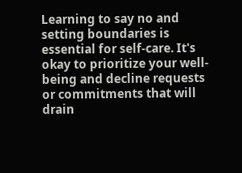Learning to say no and setting boundaries is essential for self-care. It's okay to prioritize your well-being and decline requests or commitments that will drain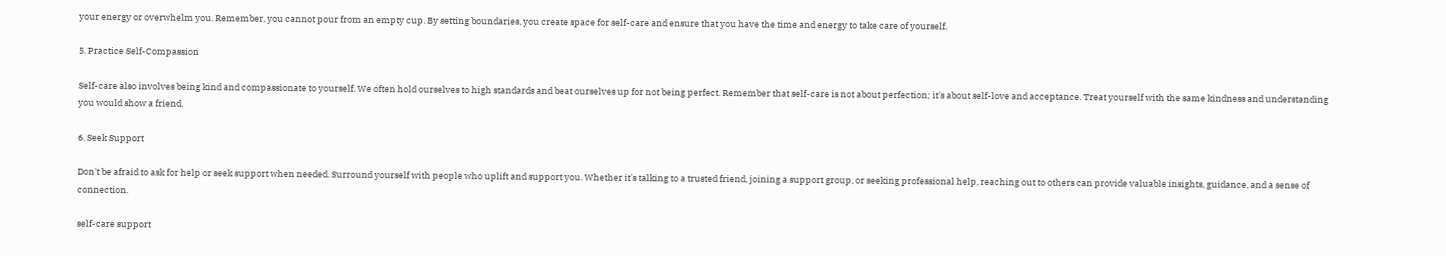your energy or overwhelm you. Remember, you cannot pour from an empty cup. By setting boundaries, you create space for self-care and ensure that you have the time and energy to take care of yourself.

5. Practice Self-Compassion

Self-care also involves being kind and compassionate to yourself. We often hold ourselves to high standards and beat ourselves up for not being perfect. Remember that self-care is not about perfection; it's about self-love and acceptance. Treat yourself with the same kindness and understanding you would show a friend.

6. Seek Support

Don't be afraid to ask for help or seek support when needed. Surround yourself with people who uplift and support you. Whether it's talking to a trusted friend, joining a support group, or seeking professional help, reaching out to others can provide valuable insights, guidance, and a sense of connection.

self-care support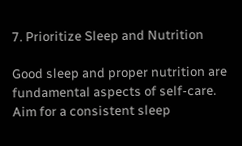7. Prioritize Sleep and Nutrition

Good sleep and proper nutrition are fundamental aspects of self-care. Aim for a consistent sleep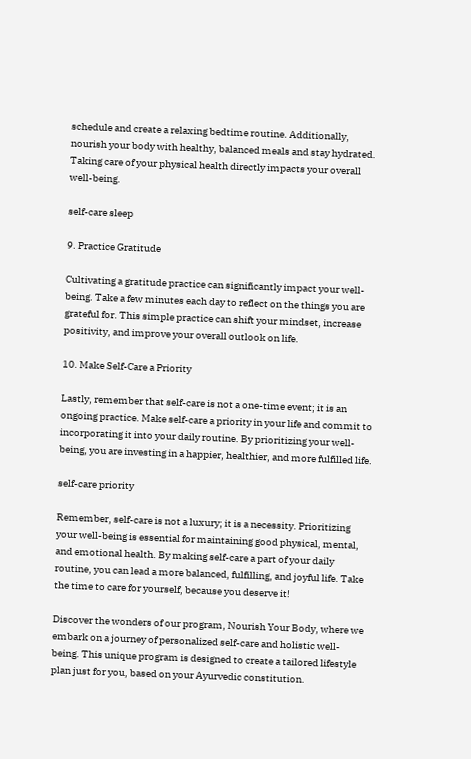schedule and create a relaxing bedtime routine. Additionally, nourish your body with healthy, balanced meals and stay hydrated. Taking care of your physical health directly impacts your overall well-being.

self-care sleep

9. Practice Gratitude

Cultivating a gratitude practice can significantly impact your well-being. Take a few minutes each day to reflect on the things you are grateful for. This simple practice can shift your mindset, increase positivity, and improve your overall outlook on life.

10. Make Self-Care a Priority

Lastly, remember that self-care is not a one-time event; it is an ongoing practice. Make self-care a priority in your life and commit to incorporating it into your daily routine. By prioritizing your well-being, you are investing in a happier, healthier, and more fulfilled life.

self-care priority

Remember, self-care is not a luxury; it is a necessity. Prioritizing your well-being is essential for maintaining good physical, mental, and emotional health. By making self-care a part of your daily routine, you can lead a more balanced, fulfilling, and joyful life. Take the time to care for yourself, because you deserve it!

Discover the wonders of our program, Nourish Your Body, where we embark on a journey of personalized self-care and holistic well-being. This unique program is designed to create a tailored lifestyle plan just for you, based on your Ayurvedic constitution.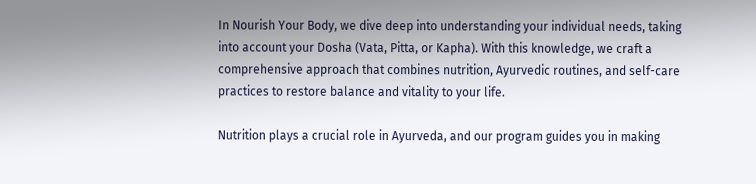In Nourish Your Body, we dive deep into understanding your individual needs, taking into account your Dosha (Vata, Pitta, or Kapha). With this knowledge, we craft a comprehensive approach that combines nutrition, Ayurvedic routines, and self-care practices to restore balance and vitality to your life.

Nutrition plays a crucial role in Ayurveda, and our program guides you in making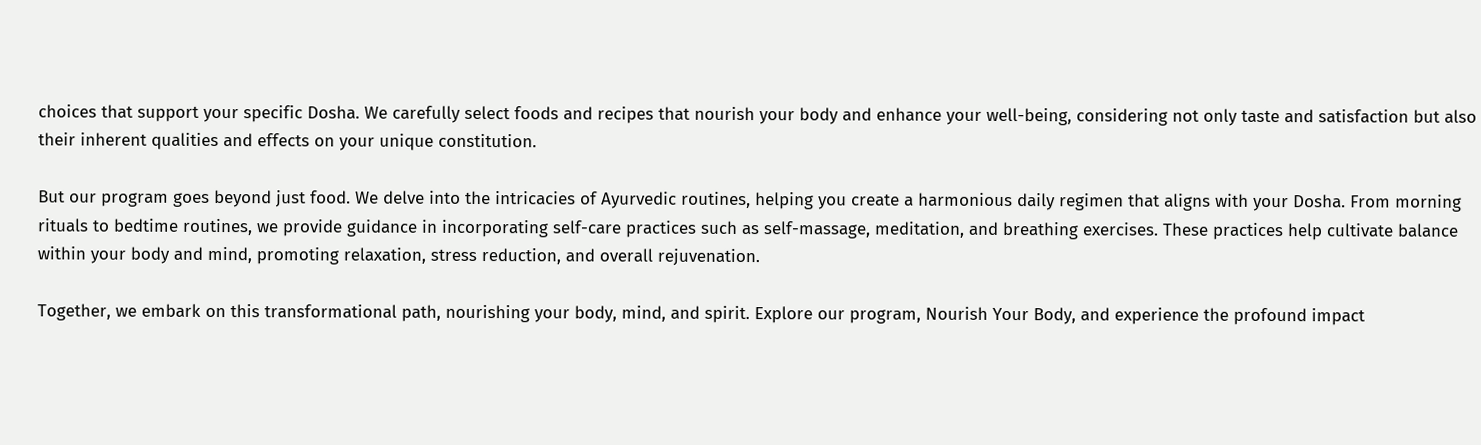choices that support your specific Dosha. We carefully select foods and recipes that nourish your body and enhance your well-being, considering not only taste and satisfaction but also their inherent qualities and effects on your unique constitution.

But our program goes beyond just food. We delve into the intricacies of Ayurvedic routines, helping you create a harmonious daily regimen that aligns with your Dosha. From morning rituals to bedtime routines, we provide guidance in incorporating self-care practices such as self-massage, meditation, and breathing exercises. These practices help cultivate balance within your body and mind, promoting relaxation, stress reduction, and overall rejuvenation.

Together, we embark on this transformational path, nourishing your body, mind, and spirit. Explore our program, Nourish Your Body, and experience the profound impact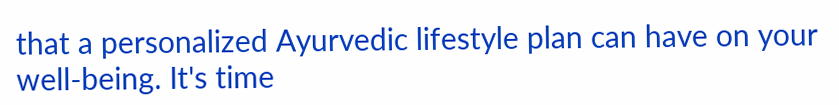that a personalized Ayurvedic lifestyle plan can have on your well-being. It's time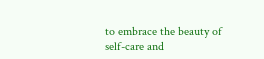to embrace the beauty of self-care and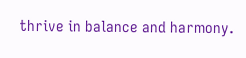thrive in balance and harmony.